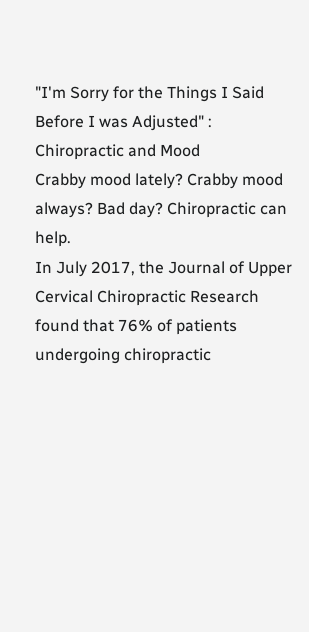"I'm Sorry for the Things I Said Before I was Adjusted" : Chiropractic and Mood
Crabby mood lately? Crabby mood always? Bad day? Chiropractic can help.
In July 2017, the Journal of Upper Cervical Chiropractic Research found that 76% of patients undergoing chiropractic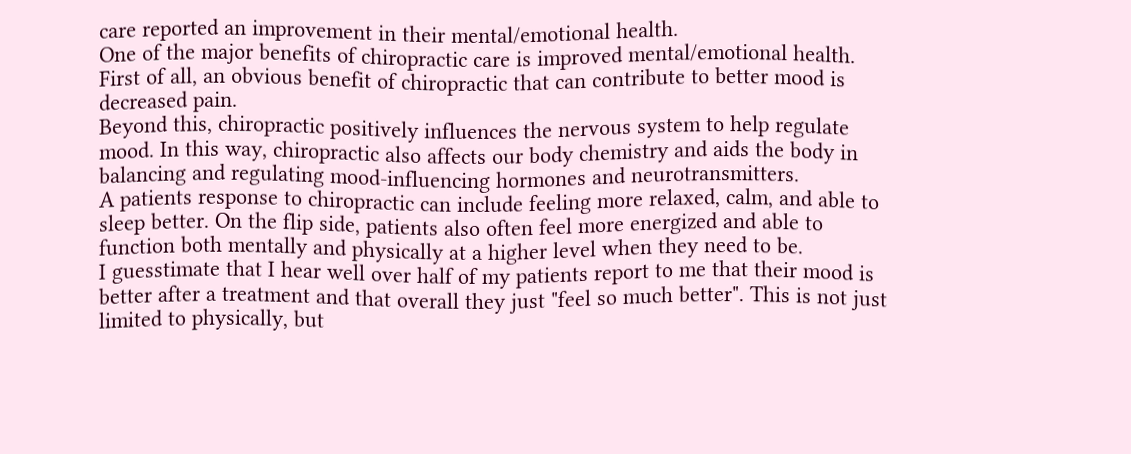care reported an improvement in their mental/emotional health.
One of the major benefits of chiropractic care is improved mental/emotional health.
First of all, an obvious benefit of chiropractic that can contribute to better mood is decreased pain.
Beyond this, chiropractic positively influences the nervous system to help regulate mood. In this way, chiropractic also affects our body chemistry and aids the body in balancing and regulating mood-influencing hormones and neurotransmitters.
A patients response to chiropractic can include feeling more relaxed, calm, and able to sleep better. On the flip side, patients also often feel more energized and able to function both mentally and physically at a higher level when they need to be.
I guesstimate that I hear well over half of my patients report to me that their mood is better after a treatment and that overall they just "feel so much better". This is not just limited to physically, but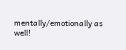mentally/emotionally as well!